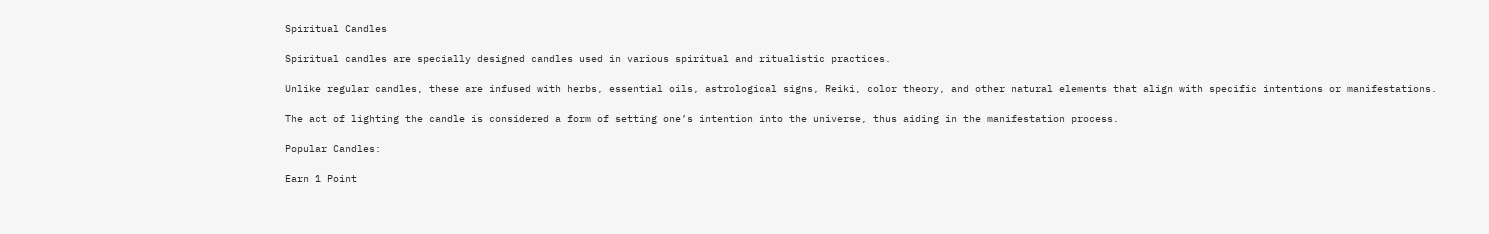Spiritual Candles

Spiritual candles are specially designed candles used in various spiritual and ritualistic practices.

Unlike regular candles, these are infused with herbs, essential oils, astrological signs, Reiki, color theory, and other natural elements that align with specific intentions or manifestations.

The act of lighting the candle is considered a form of setting one’s intention into the universe, thus aiding in the manifestation process.

Popular Candles:

Earn 1 Point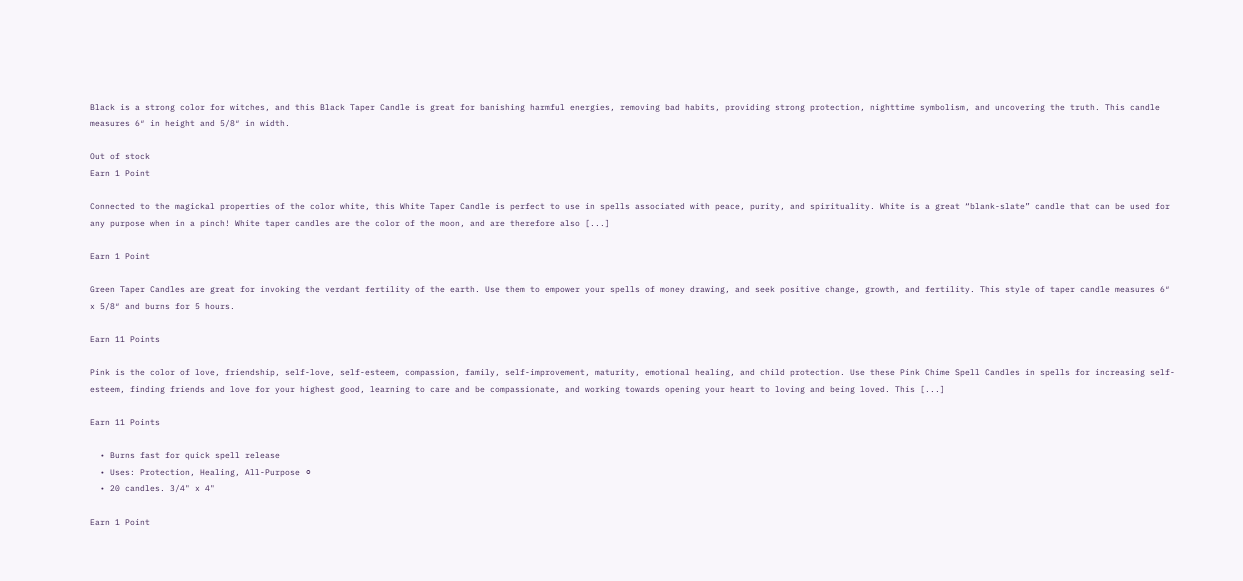Black is a strong color for witches, and this Black Taper Candle is great for banishing harmful energies, removing bad habits, providing strong protection, nighttime symbolism, and uncovering the truth. This candle measures 6″ in height and 5/8″ in width.

Out of stock
Earn 1 Point

Connected to the magickal properties of the color white, this White Taper Candle is perfect to use in spells associated with peace, purity, and spirituality. White is a great “blank-slate” candle that can be used for any purpose when in a pinch! White taper candles are the color of the moon, and are therefore also [...]

Earn 1 Point

Green Taper Candles are great for invoking the verdant fertility of the earth. Use them to empower your spells of money drawing, and seek positive change, growth, and fertility. This style of taper candle measures 6″ x 5/8″ and burns for 5 hours.

Earn 11 Points

Pink is the color of love, friendship, self-love, self-esteem, compassion, family, self-improvement, maturity, emotional healing, and child protection. Use these Pink Chime Spell Candles in spells for increasing self-esteem, finding friends and love for your highest good, learning to care and be compassionate, and working towards opening your heart to loving and being loved. This [...]

Earn 11 Points

  • Burns fast for quick spell release
  • Uses: Protection, Healing, All-Purpose ⚪
  • 20 candles. 3/4" x 4"

Earn 1 Point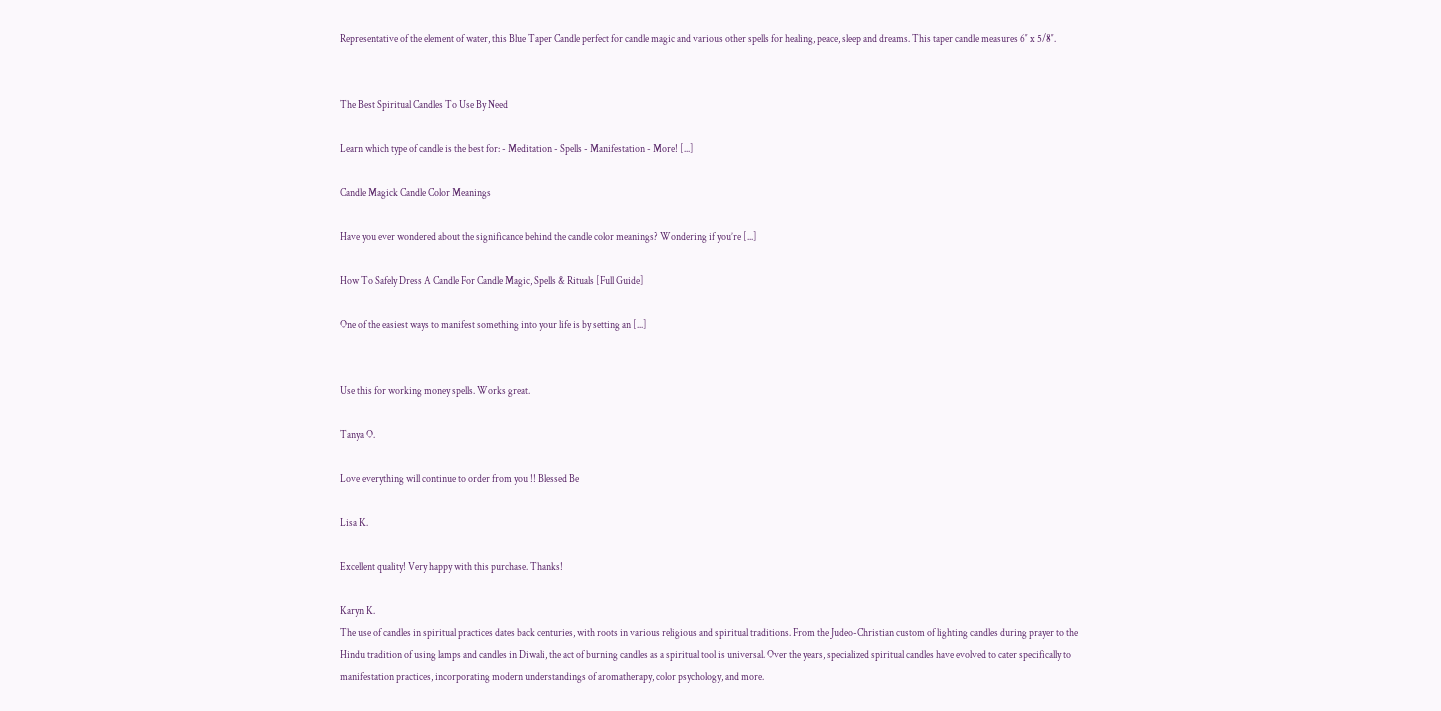Representative of the element of water, this Blue Taper Candle perfect for candle magic and various other spells for healing, peace, sleep and dreams. This taper candle measures 6″ x 5/8″.


The Best Spiritual Candles To Use By Need

Learn which type of candle is the best for: - Meditation - Spells - Manifestation - More! [...]

Candle Magick Candle Color Meanings

Have you ever wondered about the significance behind the candle color meanings? Wondering if you’re [...]

How To Safely Dress A Candle For Candle Magic, Spells & Rituals [Full Guide]

One of the easiest ways to manifest something into your life is by setting an [...]


Use this for working money spells. Works great.

Tanya O.

Love everything will continue to order from you !! Blessed Be

Lisa K.

Excellent quality! Very happy with this purchase. Thanks!

Karyn K.
The use of candles in spiritual practices dates back centuries, with roots in various religious and spiritual traditions. From the Judeo-Christian custom of lighting candles during prayer to the Hindu tradition of using lamps and candles in Diwali, the act of burning candles as a spiritual tool is universal. Over the years, specialized spiritual candles have evolved to cater specifically to manifestation practices, incorporating modern understandings of aromatherapy, color psychology, and more.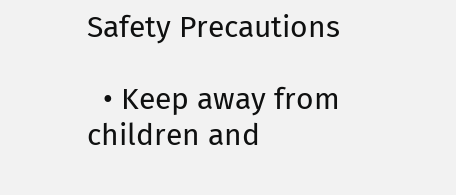Safety Precautions

  • Keep away from children and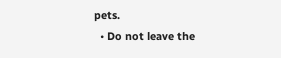pets.
  • Do not leave the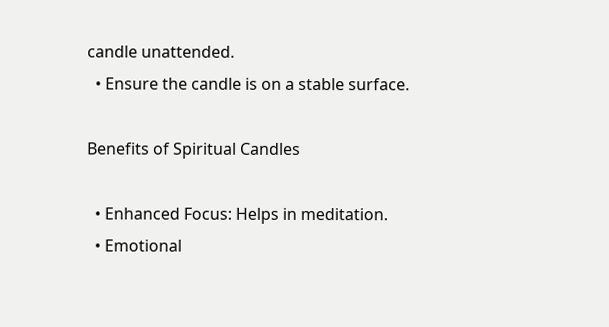candle unattended.
  • Ensure the candle is on a stable surface.

Benefits of Spiritual Candles

  • Enhanced Focus: Helps in meditation.
  • Emotional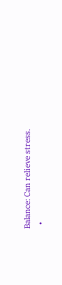Balance: Can relieve stress.
  •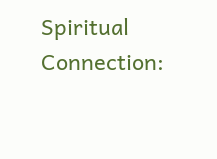Spiritual Connection: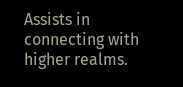Assists in connecting with higher realms.